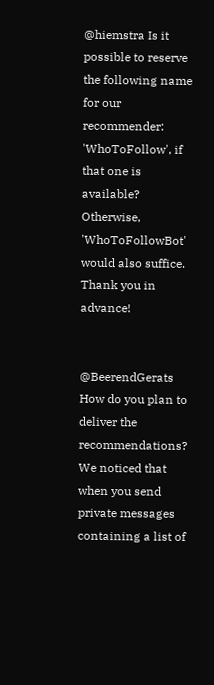@hiemstra Is it possible to reserve the following name for our recommender: 'WhoToFollow', if that one is available? Otherwise, 'WhoToFollowBot' would also suffice. Thank you in advance!


@BeerendGerats How do you plan to deliver the recommendations? We noticed that when you send private messages containing a list of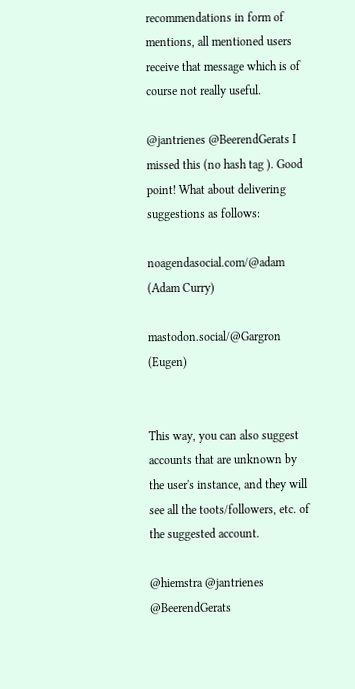recommendations in form of mentions, all mentioned users receive that message which is of course not really useful.

@jantrienes @BeerendGerats I missed this (no hash tag ). Good point! What about delivering suggestions as follows:

noagendasocial.com/@adam (Adam Curry)

mastodon.social/@Gargron (Eugen)


This way, you can also suggest accounts that are unknown by the user's instance, and they will see all the toots/followers, etc. of the suggested account.

@hiemstra @jantrienes @BeerendGerats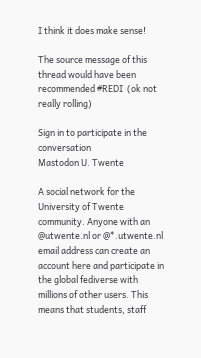I think it does make sense!

The source message of this thread would have been recommended #REDI  (ok not really rolling)

Sign in to participate in the conversation
Mastodon U. Twente

A social network for the University of Twente community. Anyone with an @utwente.nl or @*.utwente.nl email address can create an account here and participate in the global fediverse with millions of other users. This means that students, staff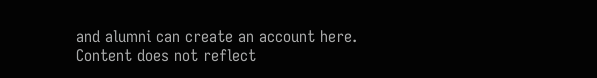and alumni can create an account here. Content does not reflect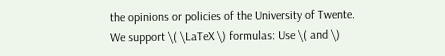the opinions or policies of the University of Twente.
We support \( \LaTeX \) formulas: Use \( and \)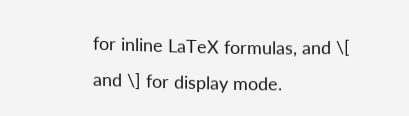for inline LaTeX formulas, and \[ and \] for display mode.